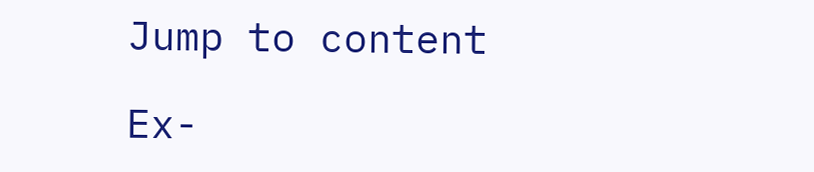Jump to content

Ex-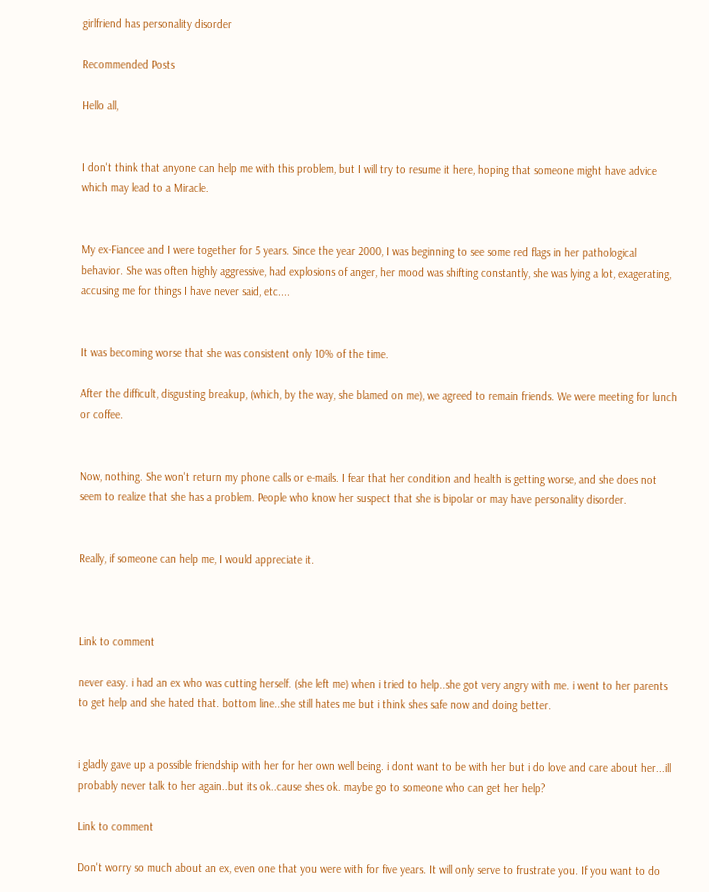girlfriend has personality disorder

Recommended Posts

Hello all,


I don't think that anyone can help me with this problem, but I will try to resume it here, hoping that someone might have advice which may lead to a Miracle.


My ex-Fiancee and I were together for 5 years. Since the year 2000, I was beginning to see some red flags in her pathological behavior. She was often highly aggressive, had explosions of anger, her mood was shifting constantly, she was lying a lot, exagerating, accusing me for things I have never said, etc....


It was becoming worse that she was consistent only 10% of the time.

After the difficult, disgusting breakup, (which, by the way, she blamed on me), we agreed to remain friends. We were meeting for lunch or coffee.


Now, nothing. She won't return my phone calls or e-mails. I fear that her condition and health is getting worse, and she does not seem to realize that she has a problem. People who know her suspect that she is bipolar or may have personality disorder.


Really, if someone can help me, I would appreciate it.



Link to comment

never easy. i had an ex who was cutting herself. (she left me) when i tried to help..she got very angry with me. i went to her parents to get help and she hated that. bottom line..she still hates me but i think shes safe now and doing better.


i gladly gave up a possible friendship with her for her own well being. i dont want to be with her but i do love and care about her...ill probably never talk to her again..but its ok..cause shes ok. maybe go to someone who can get her help?

Link to comment

Don't worry so much about an ex, even one that you were with for five years. It will only serve to frustrate you. If you want to do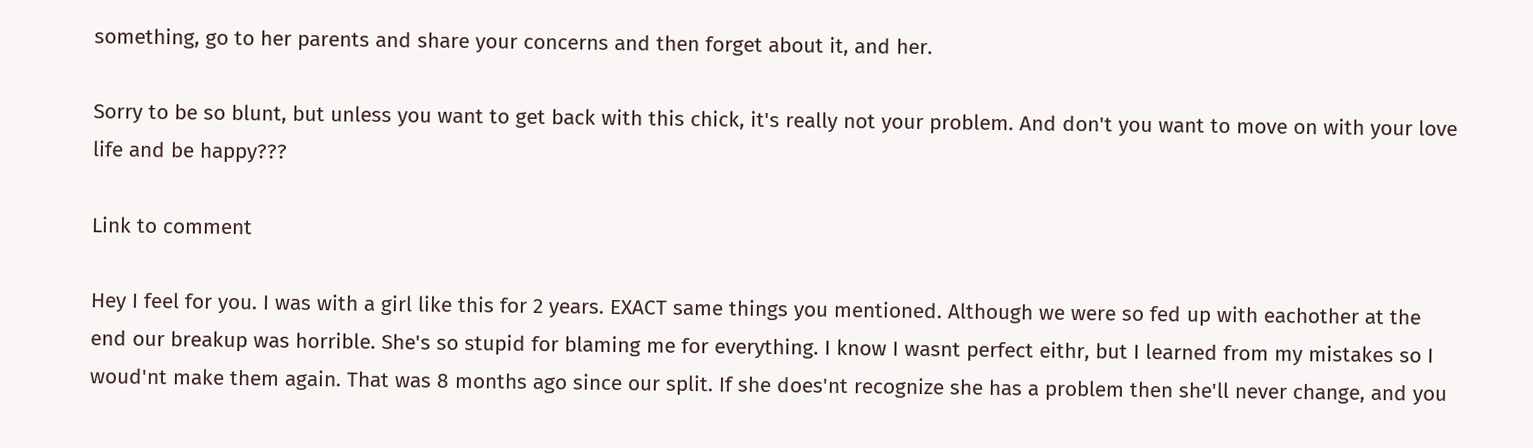something, go to her parents and share your concerns and then forget about it, and her.

Sorry to be so blunt, but unless you want to get back with this chick, it's really not your problem. And don't you want to move on with your love life and be happy???

Link to comment

Hey I feel for you. I was with a girl like this for 2 years. EXACT same things you mentioned. Although we were so fed up with eachother at the end our breakup was horrible. She's so stupid for blaming me for everything. I know I wasnt perfect eithr, but I learned from my mistakes so I woud'nt make them again. That was 8 months ago since our split. If she does'nt recognize she has a problem then she'll never change, and you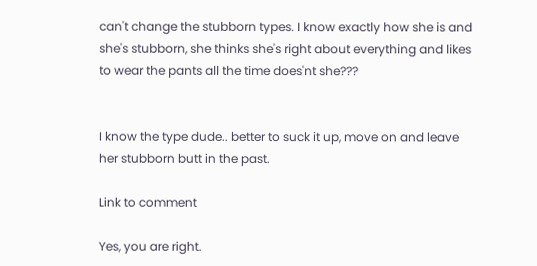can't change the stubborn types. I know exactly how she is and she's stubborn, she thinks she's right about everything and likes to wear the pants all the time does'nt she???


I know the type dude.. better to suck it up, move on and leave her stubborn butt in the past.

Link to comment

Yes, you are right.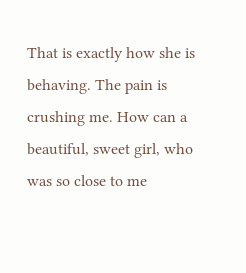That is exactly how she is behaving. The pain is crushing me. How can a beautiful, sweet girl, who was so close to me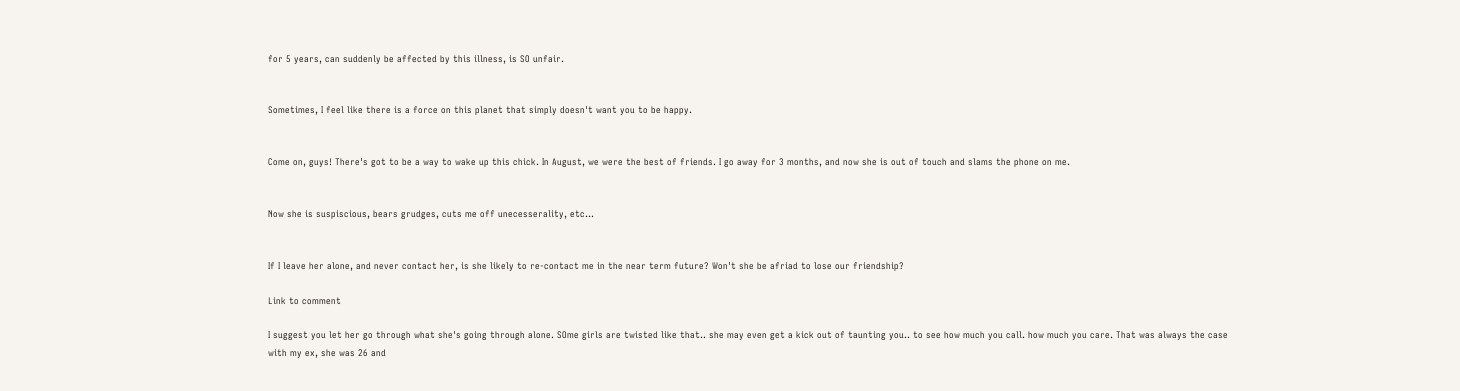for 5 years, can suddenly be affected by this illness, is SO unfair.


Sometimes, I feel like there is a force on this planet that simply doesn't want you to be happy.


Come on, guys! There's got to be a way to wake up this chick. In August, we were the best of friends. I go away for 3 months, and now she is out of touch and slams the phone on me.


Now she is suspiscious, bears grudges, cuts me off unecesserality, etc...


If I leave her alone, and never contact her, is she likely to re-contact me in the near term future? Won't she be afriad to lose our friendship?

Link to comment

I suggest you let her go through what she's going through alone. SOme girls are twisted like that.. she may even get a kick out of taunting you.. to see how much you call. how much you care. That was always the case with my ex, she was 26 and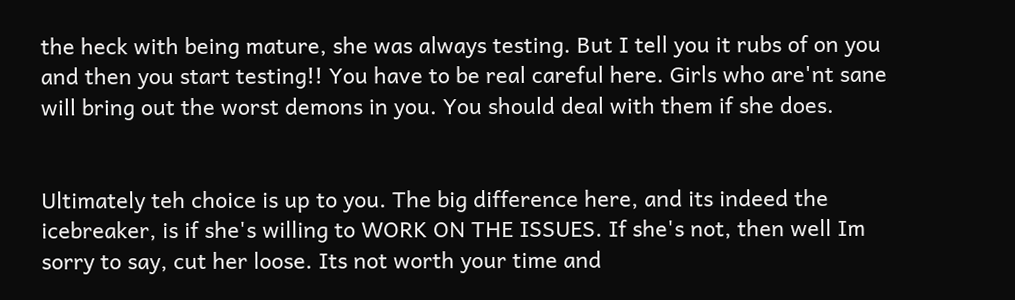the heck with being mature, she was always testing. But I tell you it rubs of on you and then you start testing!! You have to be real careful here. Girls who are'nt sane will bring out the worst demons in you. You should deal with them if she does.


Ultimately teh choice is up to you. The big difference here, and its indeed the icebreaker, is if she's willing to WORK ON THE ISSUES. If she's not, then well Im sorry to say, cut her loose. Its not worth your time and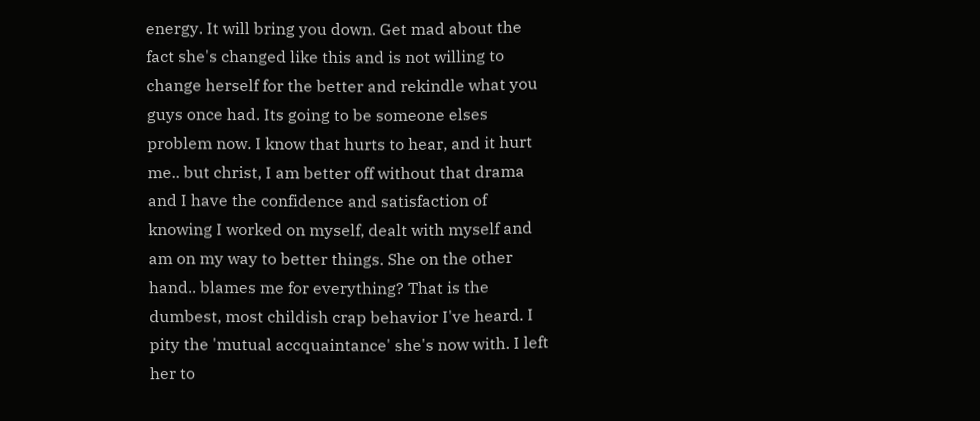energy. It will bring you down. Get mad about the fact she's changed like this and is not willing to change herself for the better and rekindle what you guys once had. Its going to be someone elses problem now. I know that hurts to hear, and it hurt me.. but christ, I am better off without that drama and I have the confidence and satisfaction of knowing I worked on myself, dealt with myself and am on my way to better things. She on the other hand.. blames me for everything? That is the dumbest, most childish crap behavior I've heard. I pity the 'mutual accquaintance' she's now with. I left her to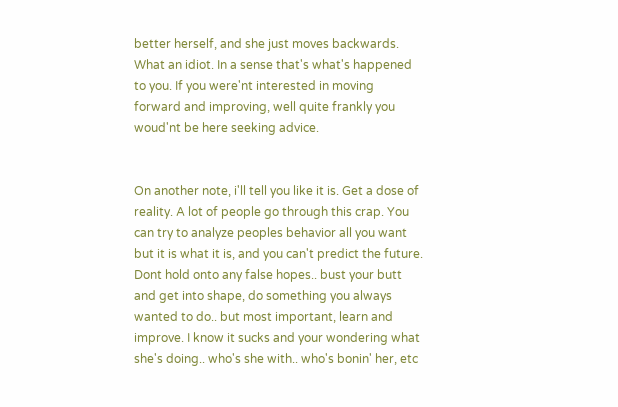better herself, and she just moves backwards. What an idiot. In a sense that's what's happened to you. If you were'nt interested in moving forward and improving, well quite frankly you woud'nt be here seeking advice.


On another note, i'll tell you like it is. Get a dose of reality. A lot of people go through this crap. You can try to analyze peoples behavior all you want but it is what it is, and you can't predict the future. Dont hold onto any false hopes.. bust your butt and get into shape, do something you always wanted to do.. but most important, learn and improve. I know it sucks and your wondering what she's doing.. who's she with.. who's bonin' her, etc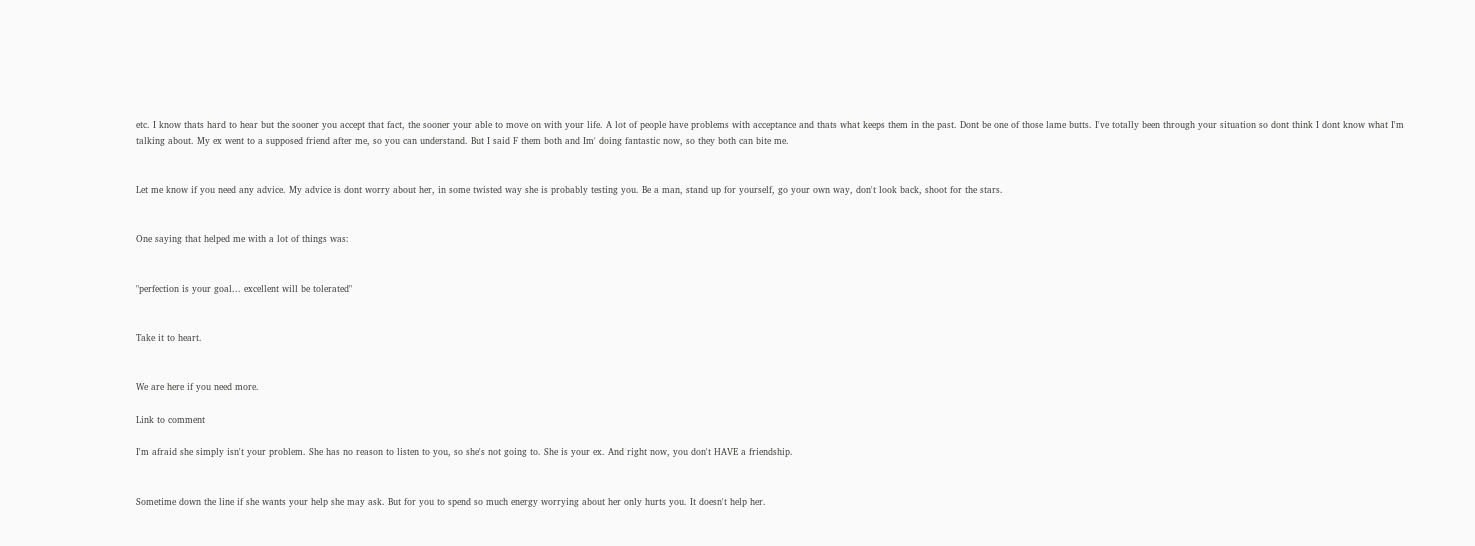etc. I know thats hard to hear but the sooner you accept that fact, the sooner your able to move on with your life. A lot of people have problems with acceptance and thats what keeps them in the past. Dont be one of those lame butts. I've totally been through your situation so dont think I dont know what I'm talking about. My ex went to a supposed friend after me, so you can understand. But I said F them both and Im' doing fantastic now, so they both can bite me.


Let me know if you need any advice. My advice is dont worry about her, in some twisted way she is probably testing you. Be a man, stand up for yourself, go your own way, don't look back, shoot for the stars.


One saying that helped me with a lot of things was:


"perfection is your goal... excellent will be tolerated"


Take it to heart.


We are here if you need more.

Link to comment

I'm afraid she simply isn't your problem. She has no reason to listen to you, so she's not going to. She is your ex. And right now, you don't HAVE a friendship.


Sometime down the line if she wants your help she may ask. But for you to spend so much energy worrying about her only hurts you. It doesn't help her.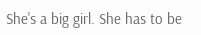She's a big girl. She has to be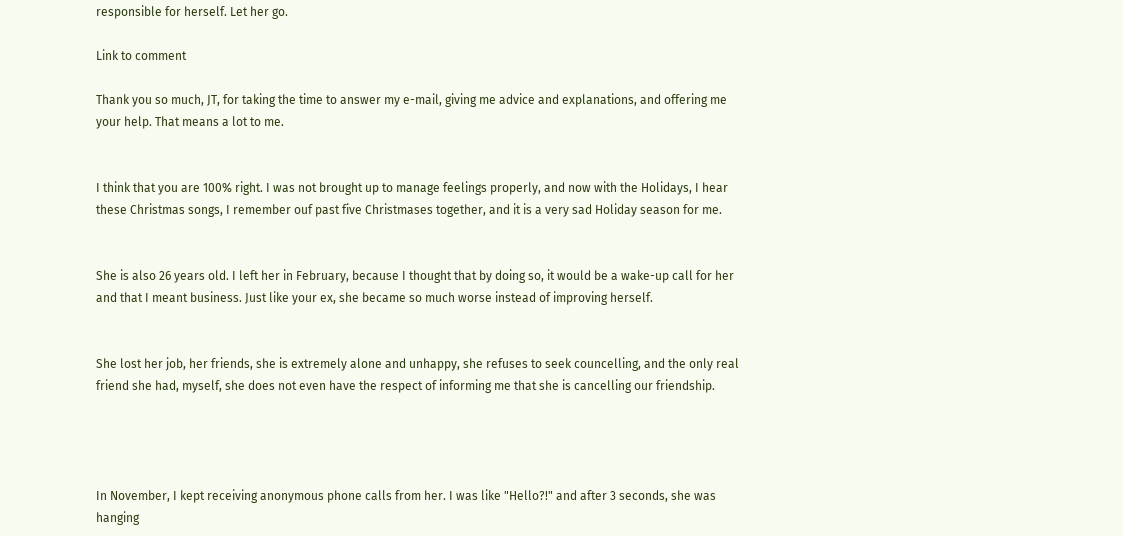responsible for herself. Let her go.

Link to comment

Thank you so much, JT, for taking the time to answer my e-mail, giving me advice and explanations, and offering me your help. That means a lot to me.


I think that you are 100% right. I was not brought up to manage feelings properly, and now with the Holidays, I hear these Christmas songs, I remember ouf past five Christmases together, and it is a very sad Holiday season for me.


She is also 26 years old. I left her in February, because I thought that by doing so, it would be a wake-up call for her and that I meant business. Just like your ex, she became so much worse instead of improving herself.


She lost her job, her friends, she is extremely alone and unhappy, she refuses to seek councelling, and the only real friend she had, myself, she does not even have the respect of informing me that she is cancelling our friendship.




In November, I kept receiving anonymous phone calls from her. I was like "Hello?!" and after 3 seconds, she was hanging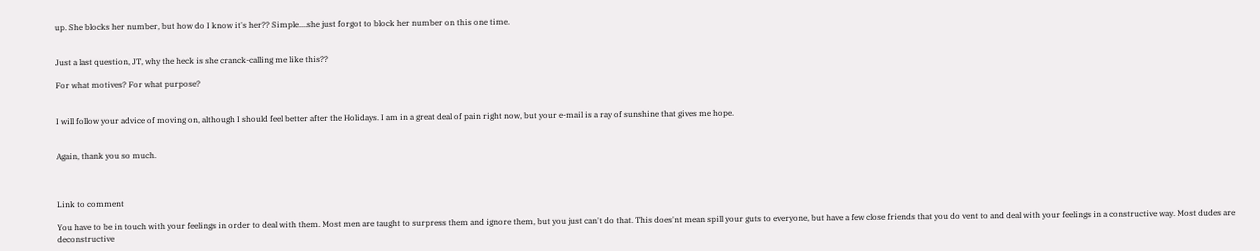up. She blocks her number, but how do I know it's her?? Simple....she just forgot to block her number on this one time.


Just a last question, JT, why the heck is she cranck-calling me like this??

For what motives? For what purpose?


I will follow your advice of moving on, although I should feel better after the Holidays. I am in a great deal of pain right now, but your e-mail is a ray of sunshine that gives me hope.


Again, thank you so much.



Link to comment

You have to be in touch with your feelings in order to deal with them. Most men are taught to surpress them and ignore them, but you just can't do that. This does'nt mean spill your guts to everyone, but have a few close friends that you do vent to and deal with your feelings in a constructive way. Most dudes are deconstructive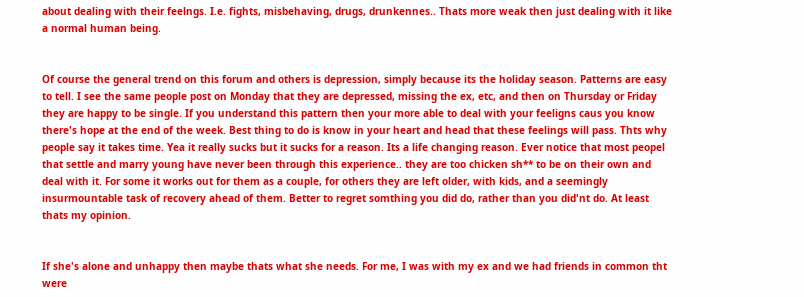about dealing with their feelngs. I.e. fights, misbehaving, drugs, drunkennes.. Thats more weak then just dealing with it like a normal human being.


Of course the general trend on this forum and others is depression, simply because its the holiday season. Patterns are easy to tell. I see the same people post on Monday that they are depressed, missing the ex, etc, and then on Thursday or Friday they are happy to be single. If you understand this pattern then your more able to deal with your feeligns caus you know there's hope at the end of the week. Best thing to do is know in your heart and head that these feelings will pass. Thts why people say it takes time. Yea it really sucks but it sucks for a reason. Its a life changing reason. Ever notice that most peopel that settle and marry young have never been through this experience.. they are too chicken sh** to be on their own and deal with it. For some it works out for them as a couple, for others they are left older, with kids, and a seemingly insurmountable task of recovery ahead of them. Better to regret somthing you did do, rather than you did'nt do. At least thats my opinion.


If she's alone and unhappy then maybe thats what she needs. For me, I was with my ex and we had friends in common tht were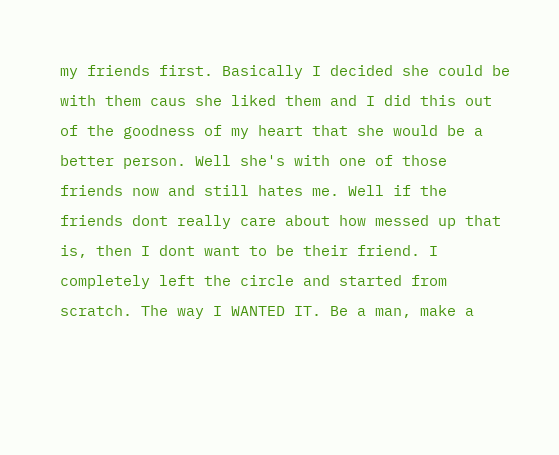my friends first. Basically I decided she could be with them caus she liked them and I did this out of the goodness of my heart that she would be a better person. Well she's with one of those friends now and still hates me. Well if the friends dont really care about how messed up that is, then I dont want to be their friend. I completely left the circle and started from scratch. The way I WANTED IT. Be a man, make a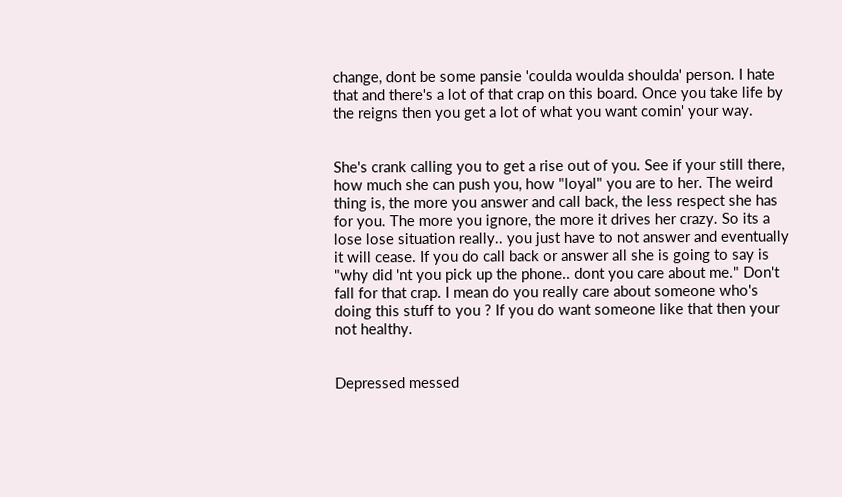change, dont be some pansie 'coulda woulda shoulda' person. I hate that and there's a lot of that crap on this board. Once you take life by the reigns then you get a lot of what you want comin' your way.


She's crank calling you to get a rise out of you. See if your still there, how much she can push you, how "loyal" you are to her. The weird thing is, the more you answer and call back, the less respect she has for you. The more you ignore, the more it drives her crazy. So its a lose lose situation really.. you just have to not answer and eventually it will cease. If you do call back or answer all she is going to say is "why did 'nt you pick up the phone.. dont you care about me." Don't fall for that crap. I mean do you really care about someone who's doing this stuff to you ? If you do want someone like that then your not healthy.


Depressed messed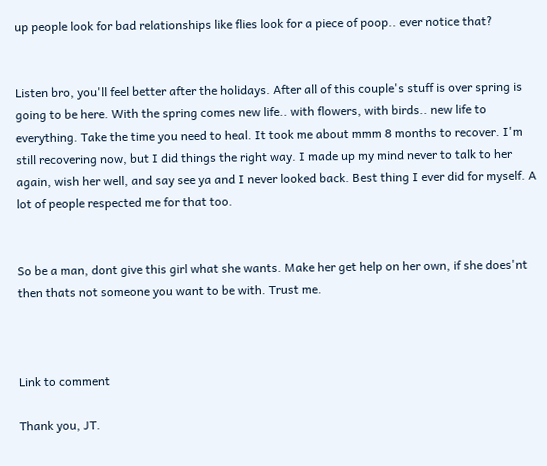up people look for bad relationships like flies look for a piece of poop.. ever notice that?


Listen bro, you'll feel better after the holidays. After all of this couple's stuff is over spring is going to be here. With the spring comes new life.. with flowers, with birds.. new life to everything. Take the time you need to heal. It took me about mmm 8 months to recover. I'm still recovering now, but I did things the right way. I made up my mind never to talk to her again, wish her well, and say see ya and I never looked back. Best thing I ever did for myself. A lot of people respected me for that too.


So be a man, dont give this girl what she wants. Make her get help on her own, if she does'nt then thats not someone you want to be with. Trust me.



Link to comment

Thank you, JT.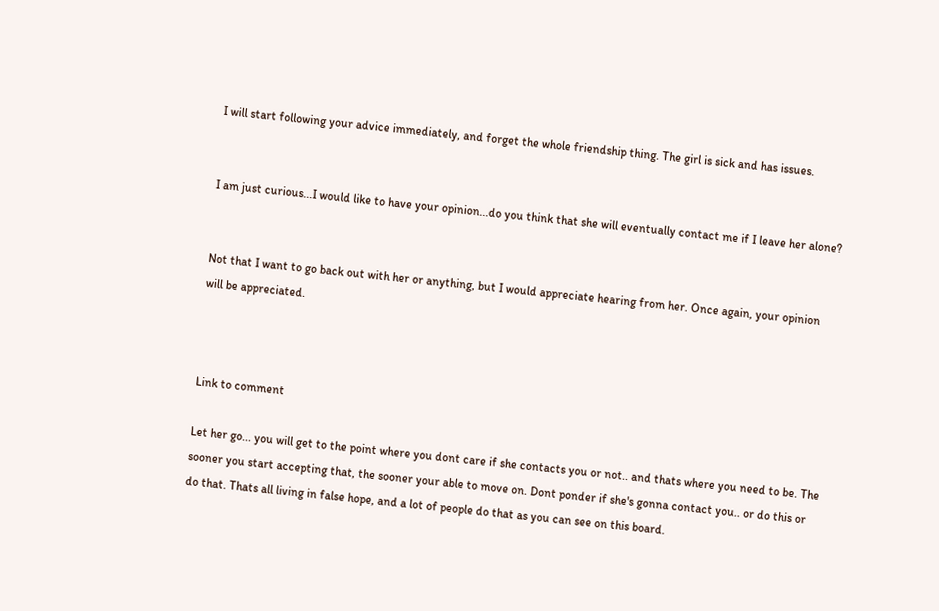I will start following your advice immediately, and forget the whole friendship thing. The girl is sick and has issues.


I am just curious...I would like to have your opinion...do you think that she will eventually contact me if I leave her alone?


Not that I want to go back out with her or anything, but I would appreciate hearing from her. Once again, your opinion will be appreciated.



Link to comment

Let her go... you will get to the point where you dont care if she contacts you or not.. and thats where you need to be. The sooner you start accepting that, the sooner your able to move on. Dont ponder if she's gonna contact you.. or do this or do that. Thats all living in false hope, and a lot of people do that as you can see on this board.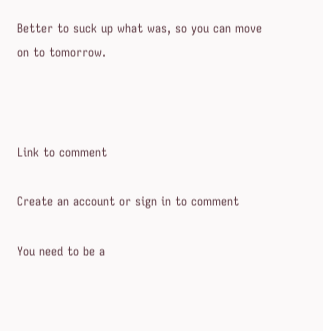Better to suck up what was, so you can move on to tomorrow.



Link to comment

Create an account or sign in to comment

You need to be a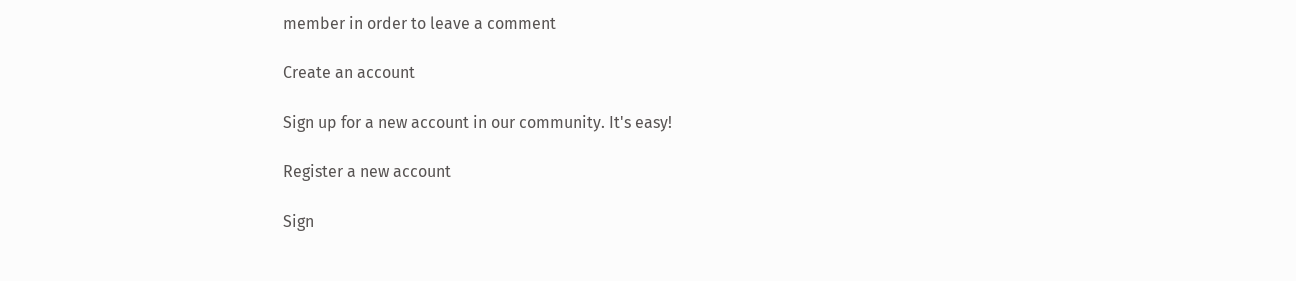member in order to leave a comment

Create an account

Sign up for a new account in our community. It's easy!

Register a new account

Sign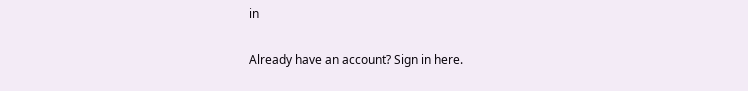in

Already have an account? Sign in here.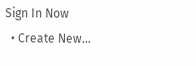Sign In Now
  • Create New...